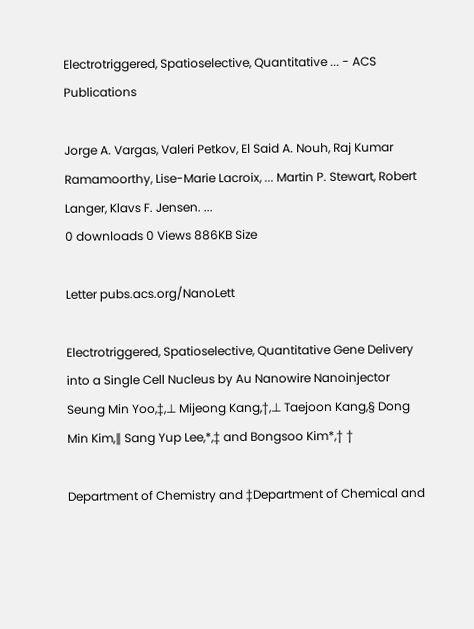Electrotriggered, Spatioselective, Quantitative ... - ACS Publications

Jorge A. Vargas, Valeri Petkov, El Said A. Nouh, Raj Kumar Ramamoorthy, Lise-Marie Lacroix, ... Martin P. Stewart, Robert Langer, Klavs F. Jensen. ...
0 downloads 0 Views 886KB Size

Letter pubs.acs.org/NanoLett

Electrotriggered, Spatioselective, Quantitative Gene Delivery into a Single Cell Nucleus by Au Nanowire Nanoinjector Seung Min Yoo,‡,⊥ Mijeong Kang,†,⊥ Taejoon Kang,§ Dong Min Kim,∥ Sang Yup Lee,*,‡ and Bongsoo Kim*,† †

Department of Chemistry and ‡Department of Chemical and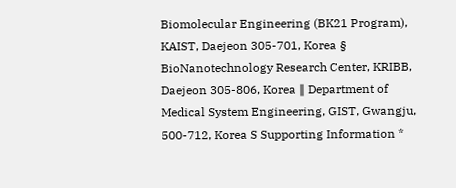Biomolecular Engineering (BK21 Program), KAIST, Daejeon 305-701, Korea § BioNanotechnology Research Center, KRIBB, Daejeon 305-806, Korea ∥ Department of Medical System Engineering, GIST, Gwangju, 500-712, Korea S Supporting Information *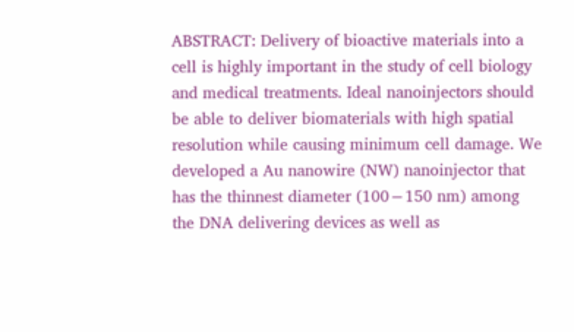ABSTRACT: Delivery of bioactive materials into a cell is highly important in the study of cell biology and medical treatments. Ideal nanoinjectors should be able to deliver biomaterials with high spatial resolution while causing minimum cell damage. We developed a Au nanowire (NW) nanoinjector that has the thinnest diameter (100−150 nm) among the DNA delivering devices as well as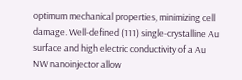optimum mechanical properties, minimizing cell damage. Well-defined (111) single-crystalline Au surface and high electric conductivity of a Au NW nanoinjector allow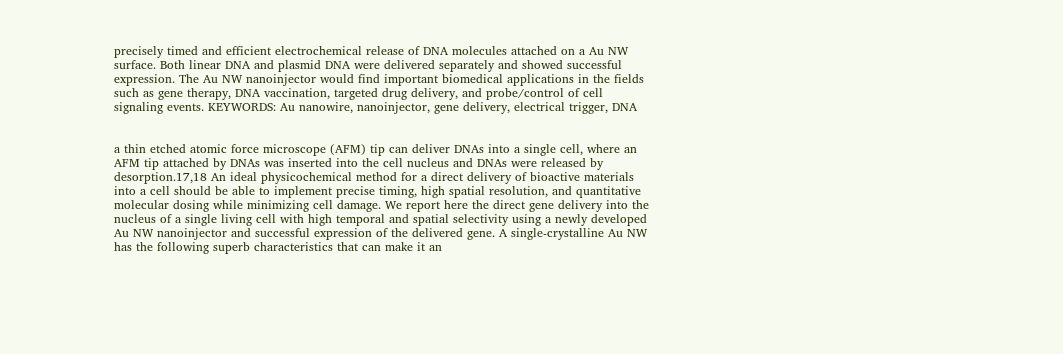precisely timed and efficient electrochemical release of DNA molecules attached on a Au NW surface. Both linear DNA and plasmid DNA were delivered separately and showed successful expression. The Au NW nanoinjector would find important biomedical applications in the fields such as gene therapy, DNA vaccination, targeted drug delivery, and probe/control of cell signaling events. KEYWORDS: Au nanowire, nanoinjector, gene delivery, electrical trigger, DNA


a thin etched atomic force microscope (AFM) tip can deliver DNAs into a single cell, where an AFM tip attached by DNAs was inserted into the cell nucleus and DNAs were released by desorption.17,18 An ideal physicochemical method for a direct delivery of bioactive materials into a cell should be able to implement precise timing, high spatial resolution, and quantitative molecular dosing while minimizing cell damage. We report here the direct gene delivery into the nucleus of a single living cell with high temporal and spatial selectivity using a newly developed Au NW nanoinjector and successful expression of the delivered gene. A single-crystalline Au NW has the following superb characteristics that can make it an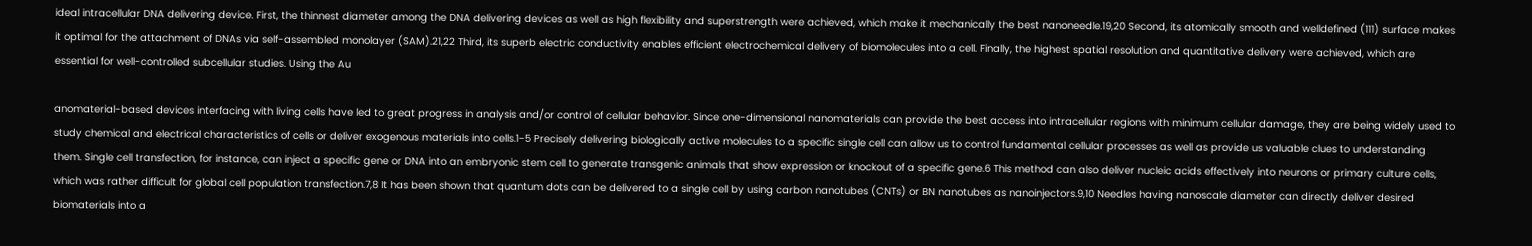ideal intracellular DNA delivering device. First, the thinnest diameter among the DNA delivering devices as well as high flexibility and superstrength were achieved, which make it mechanically the best nanoneedle.19,20 Second, its atomically smooth and welldefined (111) surface makes it optimal for the attachment of DNAs via self-assembled monolayer (SAM).21,22 Third, its superb electric conductivity enables efficient electrochemical delivery of biomolecules into a cell. Finally, the highest spatial resolution and quantitative delivery were achieved, which are essential for well-controlled subcellular studies. Using the Au

anomaterial-based devices interfacing with living cells have led to great progress in analysis and/or control of cellular behavior. Since one-dimensional nanomaterials can provide the best access into intracellular regions with minimum cellular damage, they are being widely used to study chemical and electrical characteristics of cells or deliver exogenous materials into cells.1−5 Precisely delivering biologically active molecules to a specific single cell can allow us to control fundamental cellular processes as well as provide us valuable clues to understanding them. Single cell transfection, for instance, can inject a specific gene or DNA into an embryonic stem cell to generate transgenic animals that show expression or knockout of a specific gene.6 This method can also deliver nucleic acids effectively into neurons or primary culture cells, which was rather difficult for global cell population transfection.7,8 It has been shown that quantum dots can be delivered to a single cell by using carbon nanotubes (CNTs) or BN nanotubes as nanoinjectors.9,10 Needles having nanoscale diameter can directly deliver desired biomaterials into a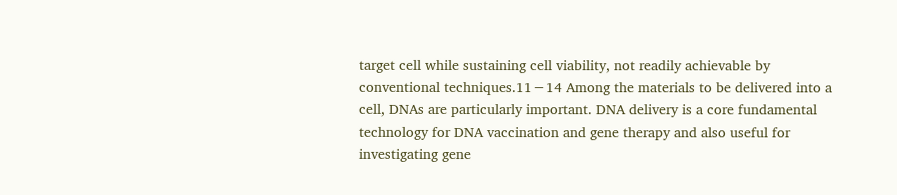target cell while sustaining cell viability, not readily achievable by conventional techniques.11−14 Among the materials to be delivered into a cell, DNAs are particularly important. DNA delivery is a core fundamental technology for DNA vaccination and gene therapy and also useful for investigating gene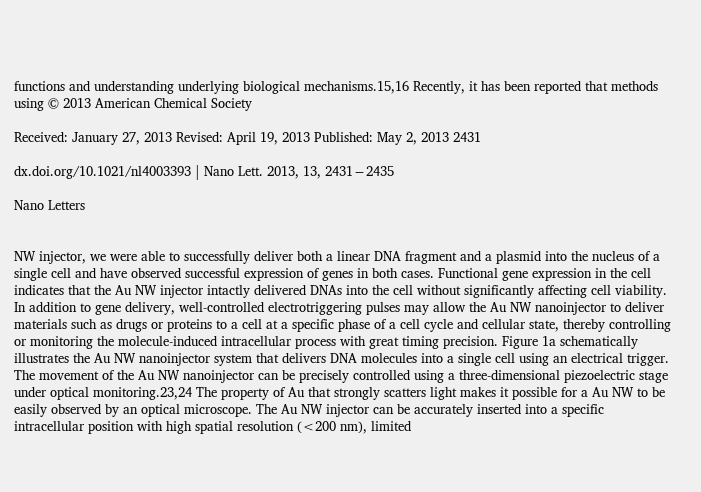functions and understanding underlying biological mechanisms.15,16 Recently, it has been reported that methods using © 2013 American Chemical Society

Received: January 27, 2013 Revised: April 19, 2013 Published: May 2, 2013 2431

dx.doi.org/10.1021/nl4003393 | Nano Lett. 2013, 13, 2431−2435

Nano Letters


NW injector, we were able to successfully deliver both a linear DNA fragment and a plasmid into the nucleus of a single cell and have observed successful expression of genes in both cases. Functional gene expression in the cell indicates that the Au NW injector intactly delivered DNAs into the cell without significantly affecting cell viability. In addition to gene delivery, well-controlled electrotriggering pulses may allow the Au NW nanoinjector to deliver materials such as drugs or proteins to a cell at a specific phase of a cell cycle and cellular state, thereby controlling or monitoring the molecule-induced intracellular process with great timing precision. Figure 1a schematically illustrates the Au NW nanoinjector system that delivers DNA molecules into a single cell using an electrical trigger. The movement of the Au NW nanoinjector can be precisely controlled using a three-dimensional piezoelectric stage under optical monitoring.23,24 The property of Au that strongly scatters light makes it possible for a Au NW to be easily observed by an optical microscope. The Au NW injector can be accurately inserted into a specific intracellular position with high spatial resolution (<200 nm), limited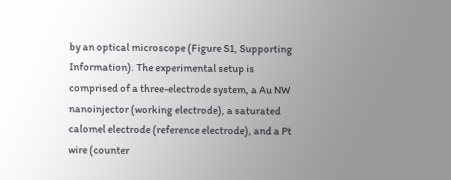by an optical microscope (Figure S1, Supporting Information). The experimental setup is comprised of a three-electrode system, a Au NW nanoinjector (working electrode), a saturated calomel electrode (reference electrode), and a Pt wire (counter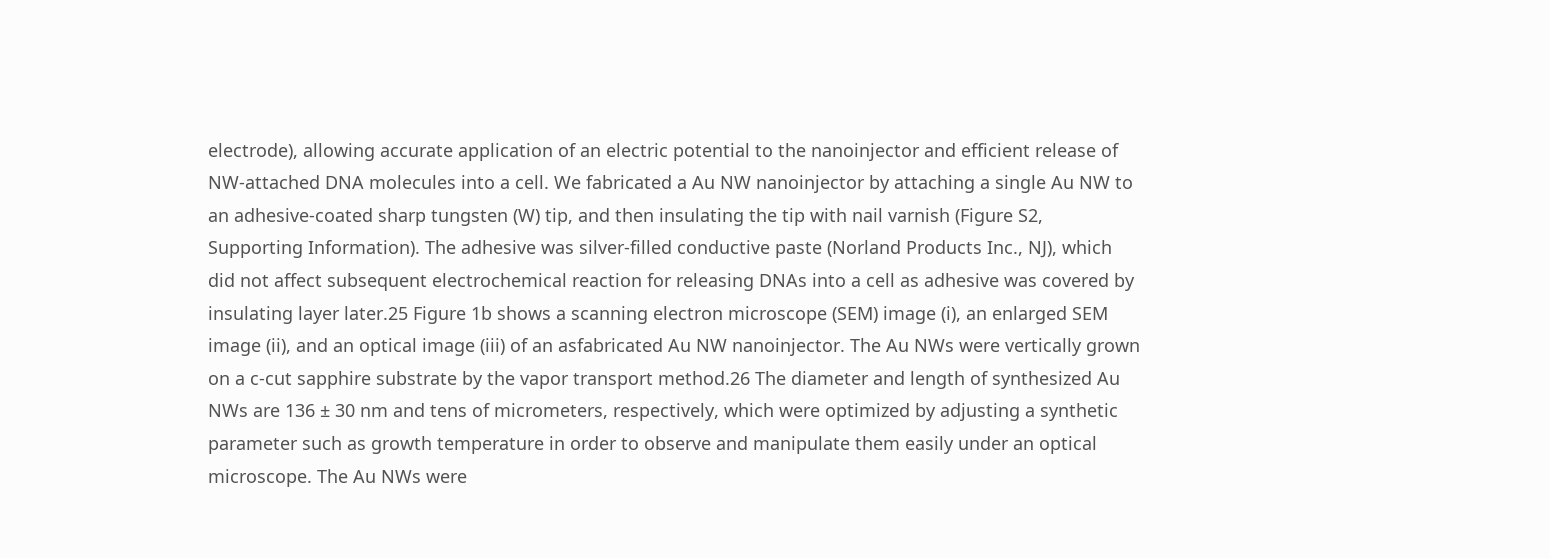electrode), allowing accurate application of an electric potential to the nanoinjector and efficient release of NW-attached DNA molecules into a cell. We fabricated a Au NW nanoinjector by attaching a single Au NW to an adhesive-coated sharp tungsten (W) tip, and then insulating the tip with nail varnish (Figure S2, Supporting Information). The adhesive was silver-filled conductive paste (Norland Products Inc., NJ), which did not affect subsequent electrochemical reaction for releasing DNAs into a cell as adhesive was covered by insulating layer later.25 Figure 1b shows a scanning electron microscope (SEM) image (i), an enlarged SEM image (ii), and an optical image (iii) of an asfabricated Au NW nanoinjector. The Au NWs were vertically grown on a c-cut sapphire substrate by the vapor transport method.26 The diameter and length of synthesized Au NWs are 136 ± 30 nm and tens of micrometers, respectively, which were optimized by adjusting a synthetic parameter such as growth temperature in order to observe and manipulate them easily under an optical microscope. The Au NWs were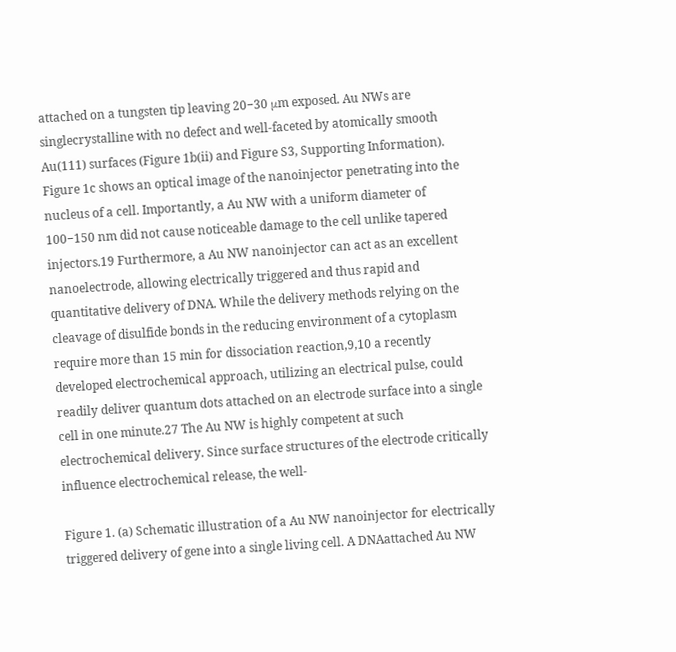attached on a tungsten tip leaving 20−30 μm exposed. Au NWs are singlecrystalline with no defect and well-faceted by atomically smooth Au(111) surfaces (Figure 1b(ii) and Figure S3, Supporting Information). Figure 1c shows an optical image of the nanoinjector penetrating into the nucleus of a cell. Importantly, a Au NW with a uniform diameter of 100−150 nm did not cause noticeable damage to the cell unlike tapered injectors.19 Furthermore, a Au NW nanoinjector can act as an excellent nanoelectrode, allowing electrically triggered and thus rapid and quantitative delivery of DNA. While the delivery methods relying on the cleavage of disulfide bonds in the reducing environment of a cytoplasm require more than 15 min for dissociation reaction,9,10 a recently developed electrochemical approach, utilizing an electrical pulse, could readily deliver quantum dots attached on an electrode surface into a single cell in one minute.27 The Au NW is highly competent at such electrochemical delivery. Since surface structures of the electrode critically influence electrochemical release, the well-

Figure 1. (a) Schematic illustration of a Au NW nanoinjector for electrically triggered delivery of gene into a single living cell. A DNAattached Au NW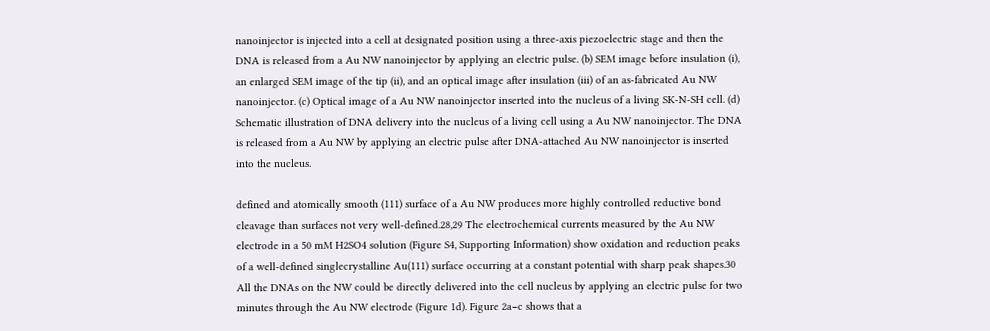nanoinjector is injected into a cell at designated position using a three-axis piezoelectric stage and then the DNA is released from a Au NW nanoinjector by applying an electric pulse. (b) SEM image before insulation (i), an enlarged SEM image of the tip (ii), and an optical image after insulation (iii) of an as-fabricated Au NW nanoinjector. (c) Optical image of a Au NW nanoinjector inserted into the nucleus of a living SK-N-SH cell. (d) Schematic illustration of DNA delivery into the nucleus of a living cell using a Au NW nanoinjector. The DNA is released from a Au NW by applying an electric pulse after DNA-attached Au NW nanoinjector is inserted into the nucleus.

defined and atomically smooth (111) surface of a Au NW produces more highly controlled reductive bond cleavage than surfaces not very well-defined.28,29 The electrochemical currents measured by the Au NW electrode in a 50 mM H2SO4 solution (Figure S4, Supporting Information) show oxidation and reduction peaks of a well-defined singlecrystalline Au(111) surface occurring at a constant potential with sharp peak shapes.30 All the DNAs on the NW could be directly delivered into the cell nucleus by applying an electric pulse for two minutes through the Au NW electrode (Figure 1d). Figure 2a−c shows that a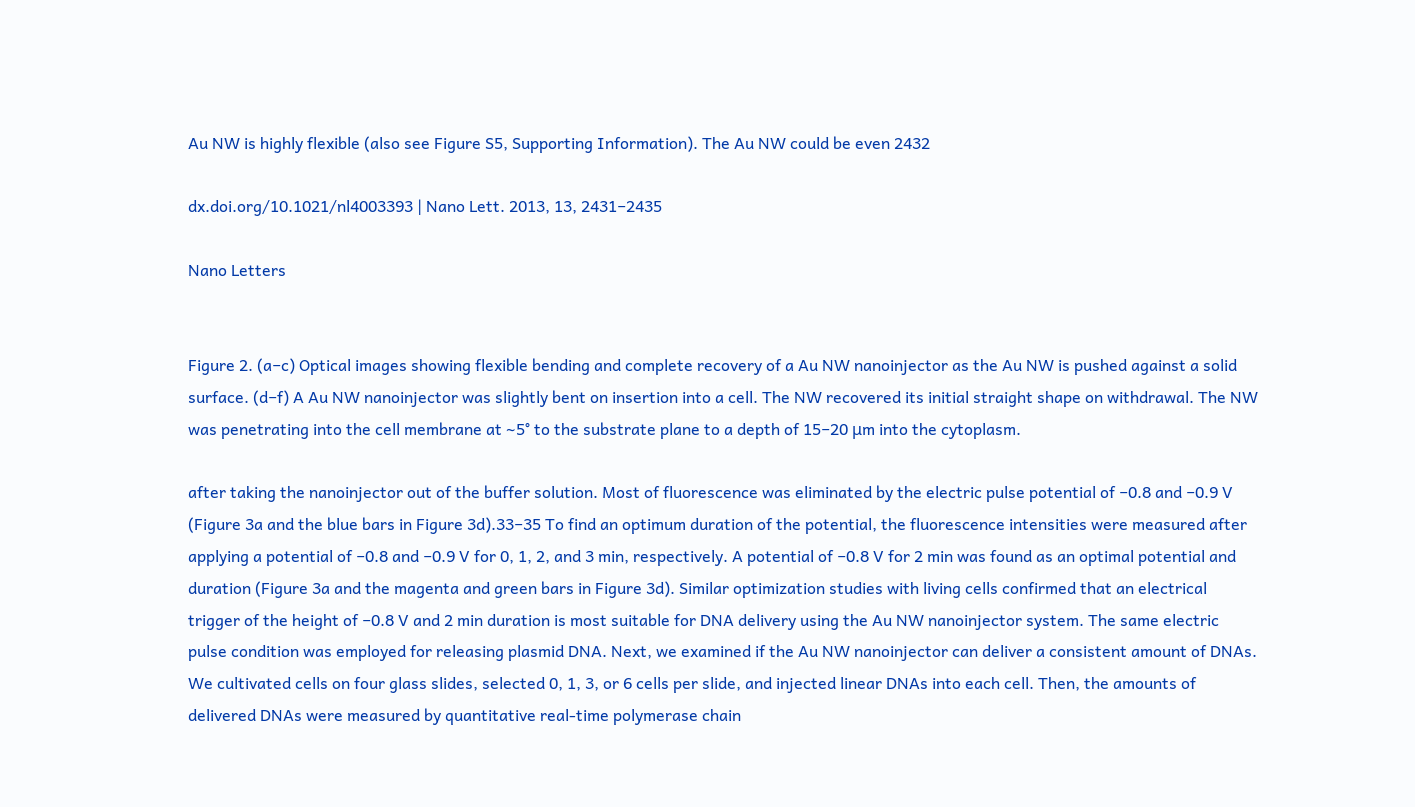Au NW is highly flexible (also see Figure S5, Supporting Information). The Au NW could be even 2432

dx.doi.org/10.1021/nl4003393 | Nano Lett. 2013, 13, 2431−2435

Nano Letters


Figure 2. (a−c) Optical images showing flexible bending and complete recovery of a Au NW nanoinjector as the Au NW is pushed against a solid surface. (d−f) A Au NW nanoinjector was slightly bent on insertion into a cell. The NW recovered its initial straight shape on withdrawal. The NW was penetrating into the cell membrane at ∼5° to the substrate plane to a depth of 15−20 μm into the cytoplasm.

after taking the nanoinjector out of the buffer solution. Most of fluorescence was eliminated by the electric pulse potential of −0.8 and −0.9 V (Figure 3a and the blue bars in Figure 3d).33−35 To find an optimum duration of the potential, the fluorescence intensities were measured after applying a potential of −0.8 and −0.9 V for 0, 1, 2, and 3 min, respectively. A potential of −0.8 V for 2 min was found as an optimal potential and duration (Figure 3a and the magenta and green bars in Figure 3d). Similar optimization studies with living cells confirmed that an electrical trigger of the height of −0.8 V and 2 min duration is most suitable for DNA delivery using the Au NW nanoinjector system. The same electric pulse condition was employed for releasing plasmid DNA. Next, we examined if the Au NW nanoinjector can deliver a consistent amount of DNAs. We cultivated cells on four glass slides, selected 0, 1, 3, or 6 cells per slide, and injected linear DNAs into each cell. Then, the amounts of delivered DNAs were measured by quantitative real-time polymerase chain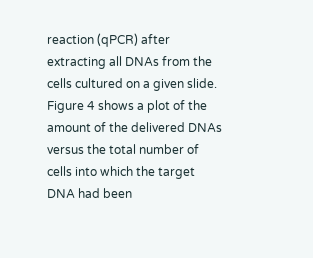reaction (qPCR) after extracting all DNAs from the cells cultured on a given slide. Figure 4 shows a plot of the amount of the delivered DNAs versus the total number of cells into which the target DNA had been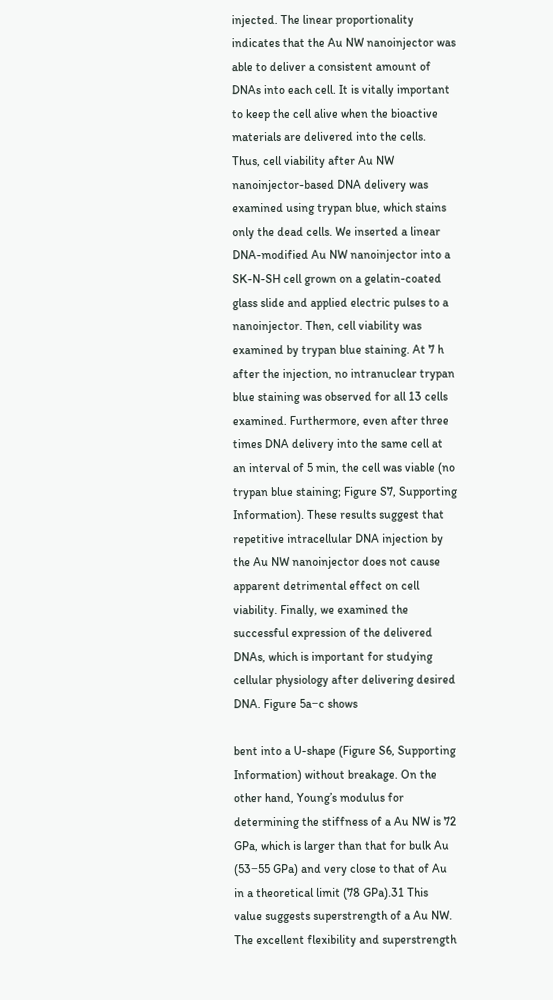injected. The linear proportionality indicates that the Au NW nanoinjector was able to deliver a consistent amount of DNAs into each cell. It is vitally important to keep the cell alive when the bioactive materials are delivered into the cells. Thus, cell viability after Au NW nanoinjector-based DNA delivery was examined using trypan blue, which stains only the dead cells. We inserted a linear DNA-modified Au NW nanoinjector into a SK-N-SH cell grown on a gelatin-coated glass slide and applied electric pulses to a nanoinjector. Then, cell viability was examined by trypan blue staining. At 7 h after the injection, no intranuclear trypan blue staining was observed for all 13 cells examined. Furthermore, even after three times DNA delivery into the same cell at an interval of 5 min, the cell was viable (no trypan blue staining; Figure S7, Supporting Information). These results suggest that repetitive intracellular DNA injection by the Au NW nanoinjector does not cause apparent detrimental effect on cell viability. Finally, we examined the successful expression of the delivered DNAs, which is important for studying cellular physiology after delivering desired DNA. Figure 5a−c shows

bent into a U-shape (Figure S6, Supporting Information) without breakage. On the other hand, Young’s modulus for determining the stiffness of a Au NW is 72 GPa, which is larger than that for bulk Au (53−55 GPa) and very close to that of Au in a theoretical limit (78 GPa).31 This value suggests superstrength of a Au NW. The excellent flexibility and superstrength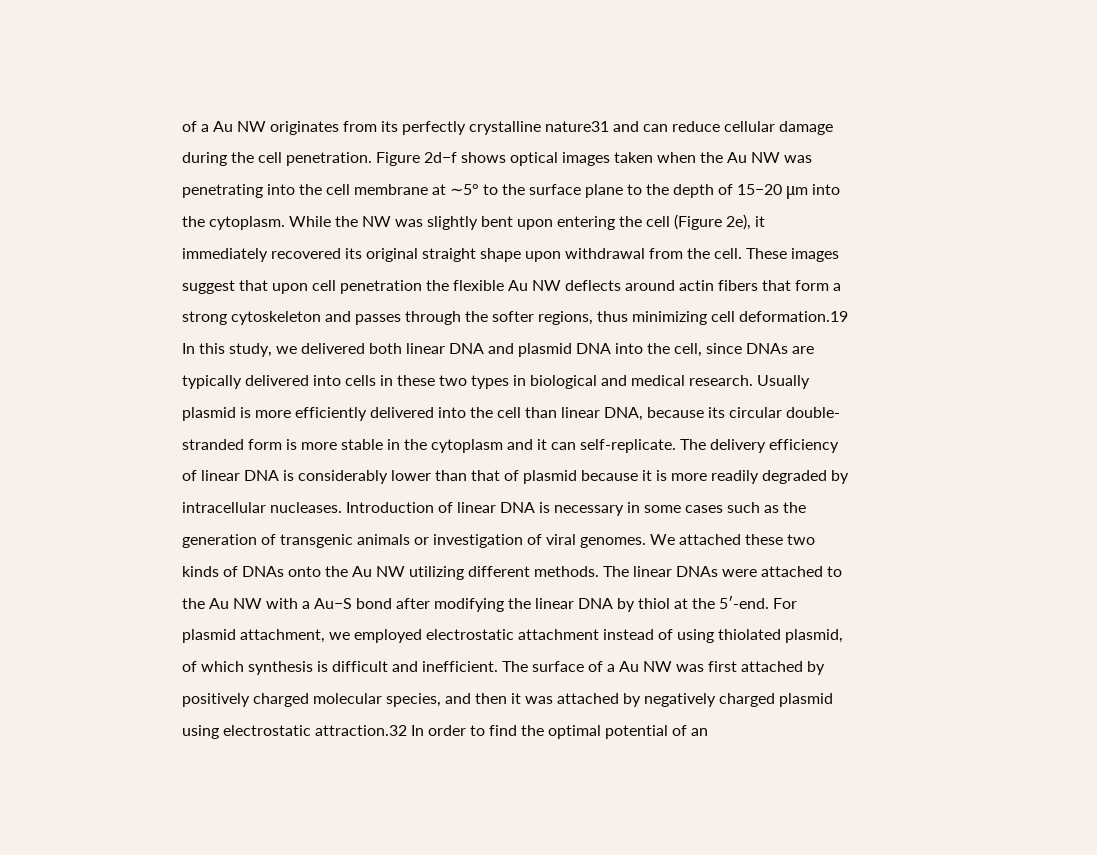of a Au NW originates from its perfectly crystalline nature31 and can reduce cellular damage during the cell penetration. Figure 2d−f shows optical images taken when the Au NW was penetrating into the cell membrane at ∼5° to the surface plane to the depth of 15−20 μm into the cytoplasm. While the NW was slightly bent upon entering the cell (Figure 2e), it immediately recovered its original straight shape upon withdrawal from the cell. These images suggest that upon cell penetration the flexible Au NW deflects around actin fibers that form a strong cytoskeleton and passes through the softer regions, thus minimizing cell deformation.19 In this study, we delivered both linear DNA and plasmid DNA into the cell, since DNAs are typically delivered into cells in these two types in biological and medical research. Usually plasmid is more efficiently delivered into the cell than linear DNA, because its circular double-stranded form is more stable in the cytoplasm and it can self-replicate. The delivery efficiency of linear DNA is considerably lower than that of plasmid because it is more readily degraded by intracellular nucleases. Introduction of linear DNA is necessary in some cases such as the generation of transgenic animals or investigation of viral genomes. We attached these two kinds of DNAs onto the Au NW utilizing different methods. The linear DNAs were attached to the Au NW with a Au−S bond after modifying the linear DNA by thiol at the 5′-end. For plasmid attachment, we employed electrostatic attachment instead of using thiolated plasmid, of which synthesis is difficult and inefficient. The surface of a Au NW was first attached by positively charged molecular species, and then it was attached by negatively charged plasmid using electrostatic attraction.32 In order to find the optimal potential of an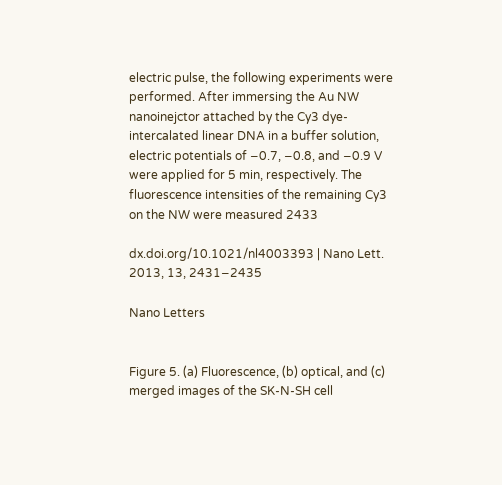electric pulse, the following experiments were performed. After immersing the Au NW nanoinejctor attached by the Cy3 dye-intercalated linear DNA in a buffer solution, electric potentials of −0.7, −0.8, and −0.9 V were applied for 5 min, respectively. The fluorescence intensities of the remaining Cy3 on the NW were measured 2433

dx.doi.org/10.1021/nl4003393 | Nano Lett. 2013, 13, 2431−2435

Nano Letters


Figure 5. (a) Fluorescence, (b) optical, and (c) merged images of the SK-N-SH cell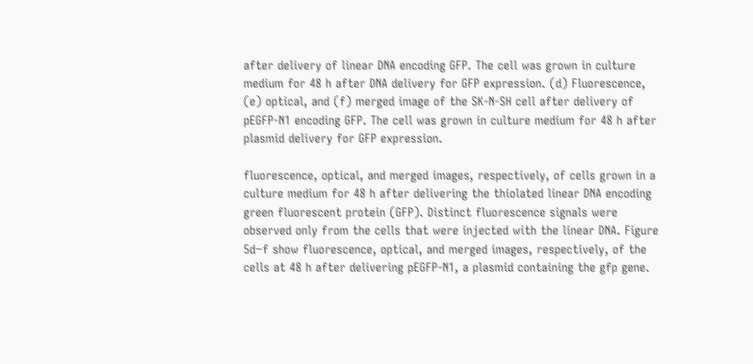after delivery of linear DNA encoding GFP. The cell was grown in culture medium for 48 h after DNA delivery for GFP expression. (d) Fluorescence, (e) optical, and (f) merged image of the SK-N-SH cell after delivery of pEGFP-N1 encoding GFP. The cell was grown in culture medium for 48 h after plasmid delivery for GFP expression.

fluorescence, optical, and merged images, respectively, of cells grown in a culture medium for 48 h after delivering the thiolated linear DNA encoding green fluorescent protein (GFP). Distinct fluorescence signals were observed only from the cells that were injected with the linear DNA. Figure 5d−f show fluorescence, optical, and merged images, respectively, of the cells at 48 h after delivering pEGFP-N1, a plasmid containing the gfp gene.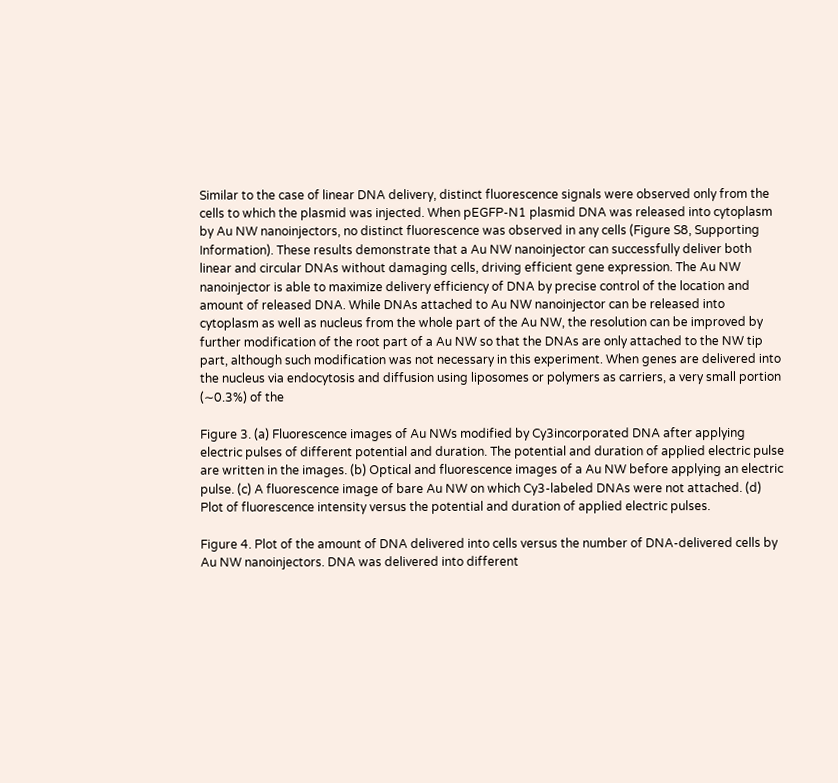Similar to the case of linear DNA delivery, distinct fluorescence signals were observed only from the cells to which the plasmid was injected. When pEGFP-N1 plasmid DNA was released into cytoplasm by Au NW nanoinjectors, no distinct fluorescence was observed in any cells (Figure S8, Supporting Information). These results demonstrate that a Au NW nanoinjector can successfully deliver both linear and circular DNAs without damaging cells, driving efficient gene expression. The Au NW nanoinjector is able to maximize delivery efficiency of DNA by precise control of the location and amount of released DNA. While DNAs attached to Au NW nanoinjector can be released into cytoplasm as well as nucleus from the whole part of the Au NW, the resolution can be improved by further modification of the root part of a Au NW so that the DNAs are only attached to the NW tip part, although such modification was not necessary in this experiment. When genes are delivered into the nucleus via endocytosis and diffusion using liposomes or polymers as carriers, a very small portion (∼0.3%) of the

Figure 3. (a) Fluorescence images of Au NWs modified by Cy3incorporated DNA after applying electric pulses of different potential and duration. The potential and duration of applied electric pulse are written in the images. (b) Optical and fluorescence images of a Au NW before applying an electric pulse. (c) A fluorescence image of bare Au NW on which Cy3-labeled DNAs were not attached. (d) Plot of fluorescence intensity versus the potential and duration of applied electric pulses.

Figure 4. Plot of the amount of DNA delivered into cells versus the number of DNA-delivered cells by Au NW nanoinjectors. DNA was delivered into different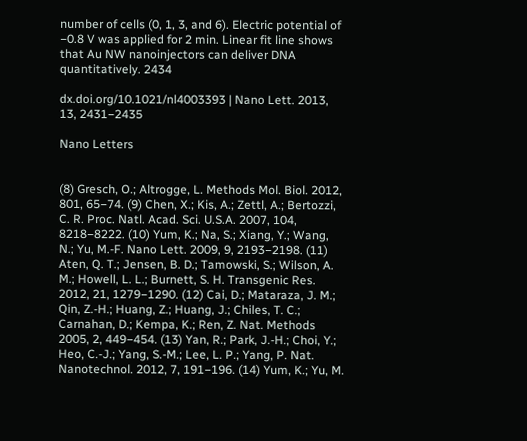number of cells (0, 1, 3, and 6). Electric potential of −0.8 V was applied for 2 min. Linear fit line shows that Au NW nanoinjectors can deliver DNA quantitatively. 2434

dx.doi.org/10.1021/nl4003393 | Nano Lett. 2013, 13, 2431−2435

Nano Letters


(8) Gresch, O.; Altrogge, L. Methods Mol. Biol. 2012, 801, 65−74. (9) Chen, X.; Kis, A.; Zettl, A.; Bertozzi, C. R. Proc. Natl. Acad. Sci. U.S.A. 2007, 104, 8218−8222. (10) Yum, K.; Na, S.; Xiang, Y.; Wang, N.; Yu, M.-F. Nano Lett. 2009, 9, 2193−2198. (11) Aten, Q. T.; Jensen, B. D.; Tamowski, S.; Wilson, A. M.; Howell, L. L.; Burnett, S. H. Transgenic Res. 2012, 21, 1279−1290. (12) Cai, D.; Mataraza, J. M.; Qin, Z.-H.; Huang, Z.; Huang, J.; Chiles, T. C.; Carnahan, D.; Kempa, K.; Ren, Z. Nat. Methods 2005, 2, 449−454. (13) Yan, R.; Park, J.-H.; Choi, Y.; Heo, C.-J.; Yang, S.-M.; Lee, L. P.; Yang, P. Nat. Nanotechnol. 2012, 7, 191−196. (14) Yum, K.; Yu, M.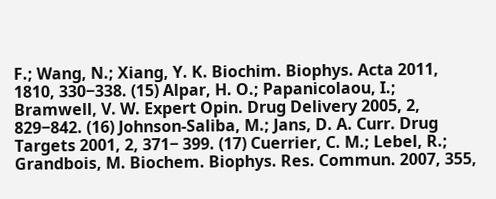F.; Wang, N.; Xiang, Y. K. Biochim. Biophys. Acta 2011, 1810, 330−338. (15) Alpar, H. O.; Papanicolaou, I.; Bramwell, V. W. Expert Opin. Drug Delivery 2005, 2, 829−842. (16) Johnson-Saliba, M.; Jans, D. A. Curr. Drug Targets 2001, 2, 371− 399. (17) Cuerrier, C. M.; Lebel, R.; Grandbois, M. Biochem. Biophys. Res. Commun. 2007, 355,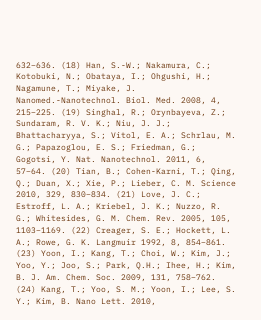632−636. (18) Han, S.-W.; Nakamura, C.; Kotobuki, N.; Obataya, I.; Ohgushi, H.; Nagamune, T.; Miyake, J. Nanomed.-Nanotechnol. Biol. Med. 2008, 4, 215−225. (19) Singhal, R.; Orynbayeva, Z.; Sundaram, R. V. K.; Niu, J. J.; Bhattacharyya, S.; Vitol, E. A.; Schrlau, M. G.; Papazoglou, E. S.; Friedman, G.; Gogotsi, Y. Nat. Nanotechnol. 2011, 6, 57−64. (20) Tian, B.; Cohen-Karni, T.; Qing, Q.; Duan, X.; Xie, P.; Lieber, C. M. Science 2010, 329, 830−834. (21) Love, J. C.; Estroff, L. A.; Kriebel, J. K.; Nuzzo, R. G.; Whitesides, G. M. Chem. Rev. 2005, 105, 1103−1169. (22) Creager, S. E.; Hockett, L. A.; Rowe, G. K. Langmuir 1992, 8, 854−861. (23) Yoon, I.; Kang, T.; Choi, W.; Kim, J.; Yoo, Y.; Joo, S.; Park, Q.H.; Ihee, H.; Kim, B. J. Am. Chem. Soc. 2009, 131, 758−762. (24) Kang, T.; Yoo, S. M.; Yoon, I.; Lee, S. Y.; Kim, B. Nano Lett. 2010,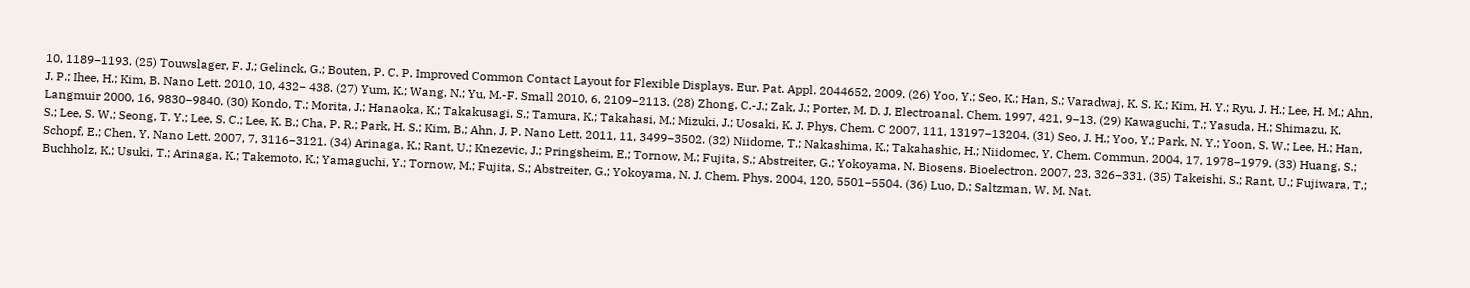10, 1189−1193. (25) Touwslager, F. J.; Gelinck, G.; Bouten, P. C. P. Improved Common Contact Layout for Flexible Displays. Eur. Pat. Appl. 2044652, 2009. (26) Yoo, Y.; Seo, K.; Han, S.; Varadwaj, K. S. K.; Kim, H. Y.; Ryu, J. H.; Lee, H. M.; Ahn, J. P.; Ihee, H.; Kim, B. Nano Lett. 2010, 10, 432− 438. (27) Yum, K.; Wang, N.; Yu, M.-F. Small 2010, 6, 2109−2113. (28) Zhong, C.-J.; Zak, J.; Porter, M. D. J. Electroanal. Chem. 1997, 421, 9−13. (29) Kawaguchi, T.; Yasuda, H.; Shimazu, K. Langmuir 2000, 16, 9830−9840. (30) Kondo, T.; Morita, J.; Hanaoka, K.; Takakusagi, S.; Tamura, K.; Takahasi, M.; Mizuki, J.; Uosaki, K. J. Phys. Chem. C 2007, 111, 13197−13204. (31) Seo, J. H.; Yoo, Y.; Park, N. Y.; Yoon, S. W.; Lee, H.; Han, S.; Lee, S. W.; Seong, T. Y.; Lee, S. C.; Lee, K. B.; Cha, P. R.; Park, H. S.; Kim, B.; Ahn, J. P. Nano Lett. 2011, 11, 3499−3502. (32) Niidome, T.; Nakashima, K.; Takahashic, H.; Niidomec, Y. Chem. Commun. 2004, 17, 1978−1979. (33) Huang, S.; Schopf, E.; Chen, Y. Nano Lett. 2007, 7, 3116−3121. (34) Arinaga, K.; Rant, U.; Knezevic, J.; Pringsheim, E.; Tornow, M.; Fujita, S.; Abstreiter, G.; Yokoyama, N. Biosens. Bioelectron. 2007, 23, 326−331. (35) Takeishi, S.; Rant, U.; Fujiwara, T.; Buchholz, K.; Usuki, T.; Arinaga, K.; Takemoto, K.; Yamaguchi, Y.; Tornow, M.; Fujita, S.; Abstreiter, G.; Yokoyama, N. J. Chem. Phys. 2004, 120, 5501−5504. (36) Luo, D.; Saltzman, W. M. Nat.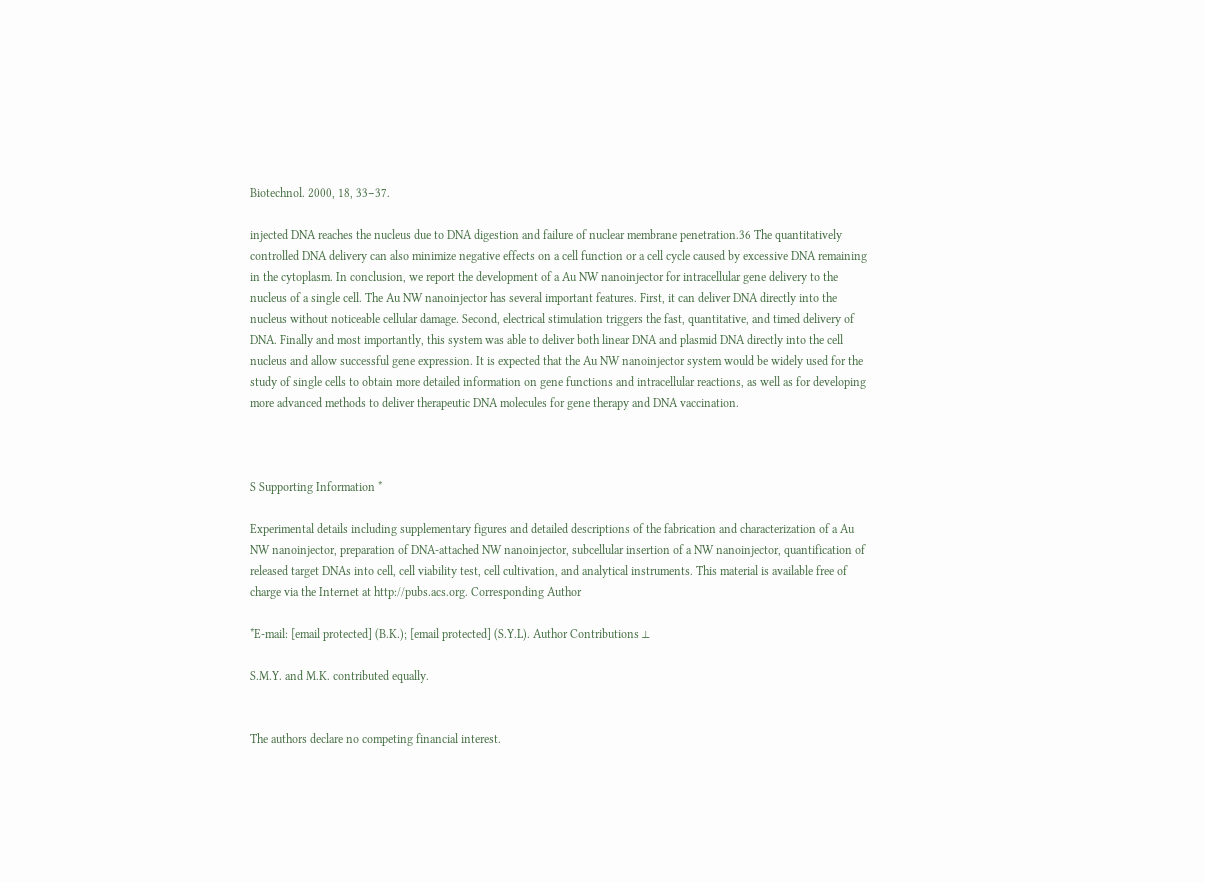Biotechnol. 2000, 18, 33−37.

injected DNA reaches the nucleus due to DNA digestion and failure of nuclear membrane penetration.36 The quantitatively controlled DNA delivery can also minimize negative effects on a cell function or a cell cycle caused by excessive DNA remaining in the cytoplasm. In conclusion, we report the development of a Au NW nanoinjector for intracellular gene delivery to the nucleus of a single cell. The Au NW nanoinjector has several important features. First, it can deliver DNA directly into the nucleus without noticeable cellular damage. Second, electrical stimulation triggers the fast, quantitative, and timed delivery of DNA. Finally and most importantly, this system was able to deliver both linear DNA and plasmid DNA directly into the cell nucleus and allow successful gene expression. It is expected that the Au NW nanoinjector system would be widely used for the study of single cells to obtain more detailed information on gene functions and intracellular reactions, as well as for developing more advanced methods to deliver therapeutic DNA molecules for gene therapy and DNA vaccination.



S Supporting Information *

Experimental details including supplementary figures and detailed descriptions of the fabrication and characterization of a Au NW nanoinjector, preparation of DNA-attached NW nanoinjector, subcellular insertion of a NW nanoinjector, quantification of released target DNAs into cell, cell viability test, cell cultivation, and analytical instruments. This material is available free of charge via the Internet at http://pubs.acs.org. Corresponding Author

*E-mail: [email protected] (B.K.); [email protected] (S.Y.L). Author Contributions ⊥

S.M.Y. and M.K. contributed equally.


The authors declare no competing financial interest.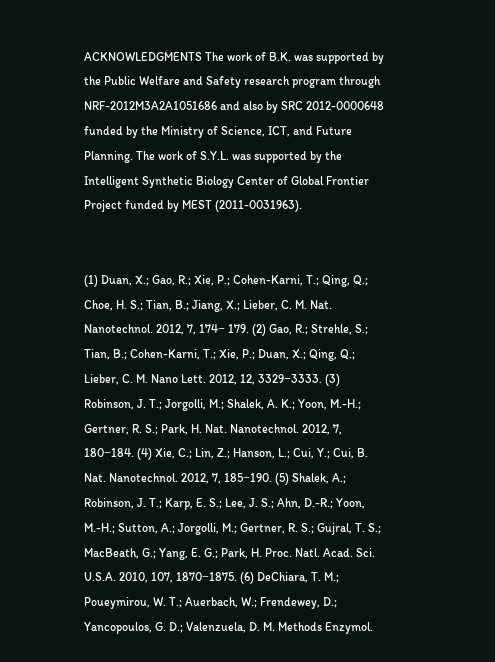ACKNOWLEDGMENTS The work of B.K. was supported by the Public Welfare and Safety research program through NRF-2012M3A2A1051686 and also by SRC 2012-0000648 funded by the Ministry of Science, ICT, and Future Planning. The work of S.Y.L. was supported by the Intelligent Synthetic Biology Center of Global Frontier Project funded by MEST (2011-0031963).


(1) Duan, X.; Gao, R.; Xie, P.; Cohen-Karni, T.; Qing, Q.; Choe, H. S.; Tian, B.; Jiang, X.; Lieber, C. M. Nat. Nanotechnol. 2012, 7, 174− 179. (2) Gao, R.; Strehle, S.; Tian, B.; Cohen-Karni, T.; Xie, P.; Duan, X.; Qing, Q.; Lieber, C. M. Nano Lett. 2012, 12, 3329−3333. (3) Robinson, J. T.; Jorgolli, M.; Shalek, A. K.; Yoon, M.-H.; Gertner, R. S.; Park, H. Nat. Nanotechnol. 2012, 7, 180−184. (4) Xie, C.; Lin, Z.; Hanson, L.; Cui, Y.; Cui, B. Nat. Nanotechnol. 2012, 7, 185−190. (5) Shalek, A.; Robinson, J. T.; Karp, E. S.; Lee, J. S.; Ahn, D.-R.; Yoon, M.-H.; Sutton, A.; Jorgolli, M.; Gertner, R. S.; Gujral, T. S.; MacBeath, G.; Yang, E. G.; Park, H. Proc. Natl. Acad. Sci. U.S.A. 2010, 107, 1870−1875. (6) DeChiara, T. M.; Poueymirou, W. T.; Auerbach, W.; Frendewey, D.; Yancopoulos, G. D.; Valenzuela, D. M. Methods Enzymol.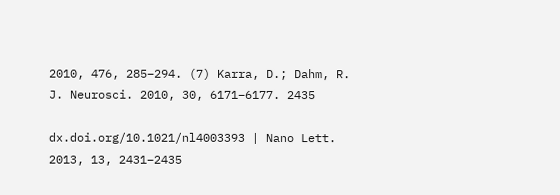2010, 476, 285−294. (7) Karra, D.; Dahm, R. J. Neurosci. 2010, 30, 6171−6177. 2435

dx.doi.org/10.1021/nl4003393 | Nano Lett. 2013, 13, 2431−2435